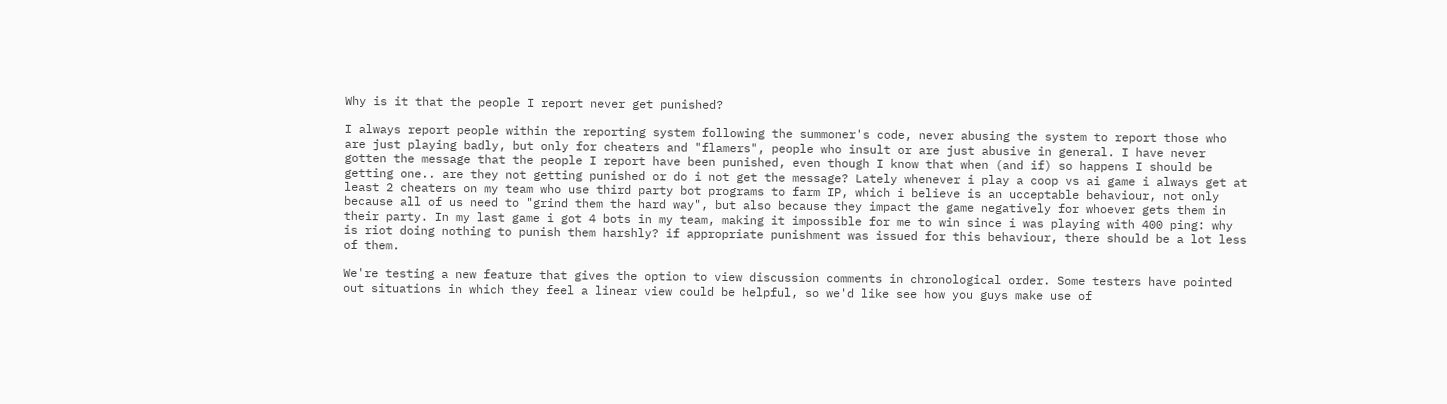Why is it that the people I report never get punished?

I always report people within the reporting system following the summoner's code, never abusing the system to report those who are just playing badly, but only for cheaters and "flamers", people who insult or are just abusive in general. I have never gotten the message that the people I report have been punished, even though I know that when (and if) so happens I should be getting one.. are they not getting punished or do i not get the message? Lately whenever i play a coop vs ai game i always get at least 2 cheaters on my team who use third party bot programs to farm IP, which i believe is an ucceptable behaviour, not only because all of us need to "grind them the hard way", but also because they impact the game negatively for whoever gets them in their party. In my last game i got 4 bots in my team, making it impossible for me to win since i was playing with 400 ping: why is riot doing nothing to punish them harshly? if appropriate punishment was issued for this behaviour, there should be a lot less of them.

We're testing a new feature that gives the option to view discussion comments in chronological order. Some testers have pointed out situations in which they feel a linear view could be helpful, so we'd like see how you guys make use of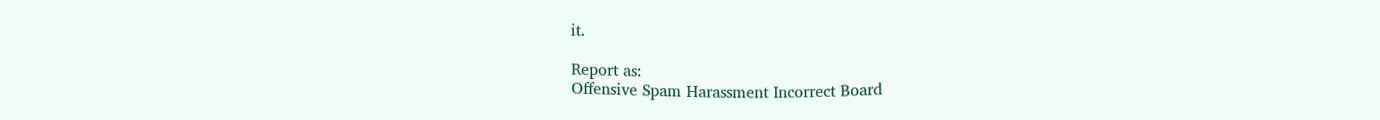it.

Report as:
Offensive Spam Harassment Incorrect Board